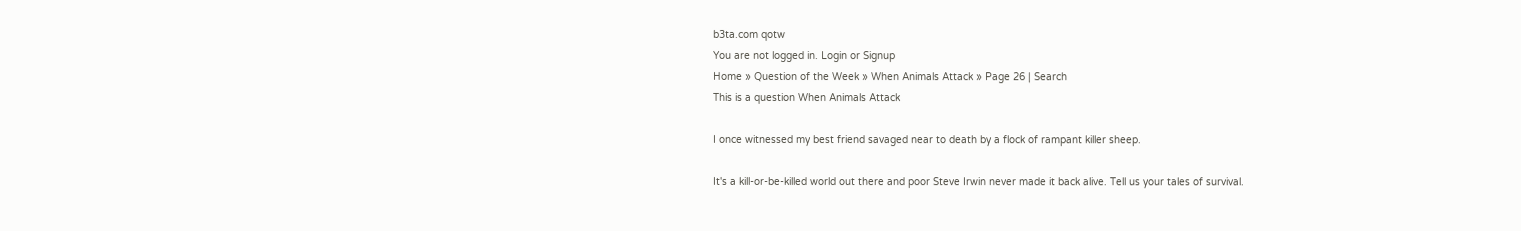b3ta.com qotw
You are not logged in. Login or Signup
Home » Question of the Week » When Animals Attack » Page 26 | Search
This is a question When Animals Attack

I once witnessed my best friend savaged near to death by a flock of rampant killer sheep.

It's a kill-or-be-killed world out there and poor Steve Irwin never made it back alive. Tell us your tales of survival.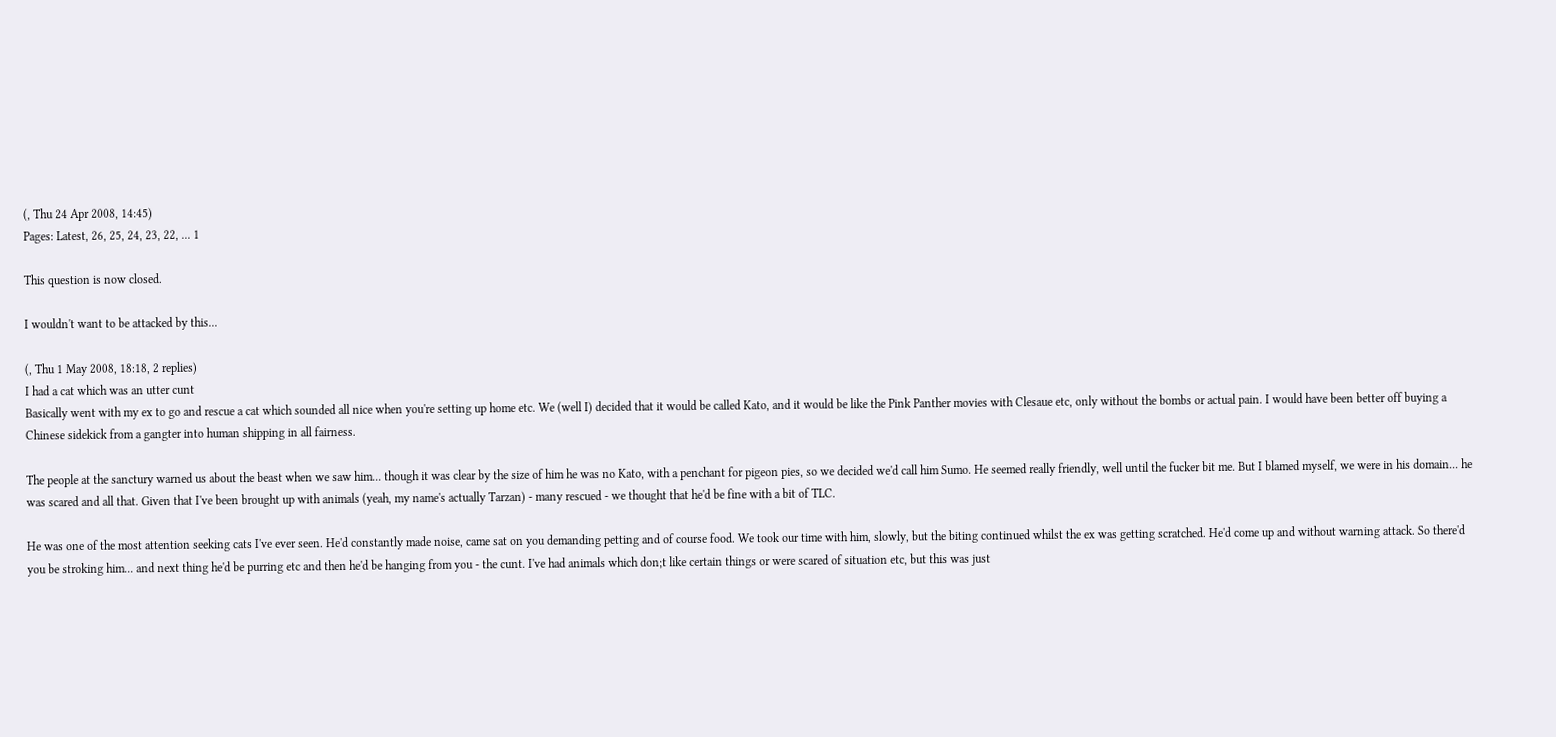(, Thu 24 Apr 2008, 14:45)
Pages: Latest, 26, 25, 24, 23, 22, ... 1

This question is now closed.

I wouldn't want to be attacked by this...

(, Thu 1 May 2008, 18:18, 2 replies)
I had a cat which was an utter cunt
Basically went with my ex to go and rescue a cat which sounded all nice when you're setting up home etc. We (well I) decided that it would be called Kato, and it would be like the Pink Panther movies with Clesaue etc, only without the bombs or actual pain. I would have been better off buying a Chinese sidekick from a gangter into human shipping in all fairness.

The people at the sanctury warned us about the beast when we saw him... though it was clear by the size of him he was no Kato, with a penchant for pigeon pies, so we decided we'd call him Sumo. He seemed really friendly, well until the fucker bit me. But I blamed myself, we were in his domain... he was scared and all that. Given that I've been brought up with animals (yeah, my name's actually Tarzan) - many rescued - we thought that he'd be fine with a bit of TLC.

He was one of the most attention seeking cats I've ever seen. He'd constantly made noise, came sat on you demanding petting and of course food. We took our time with him, slowly, but the biting continued whilst the ex was getting scratched. He'd come up and without warning attack. So there'd you be stroking him... and next thing he'd be purring etc and then he'd be hanging from you - the cunt. I've had animals which don;t like certain things or were scared of situation etc, but this was just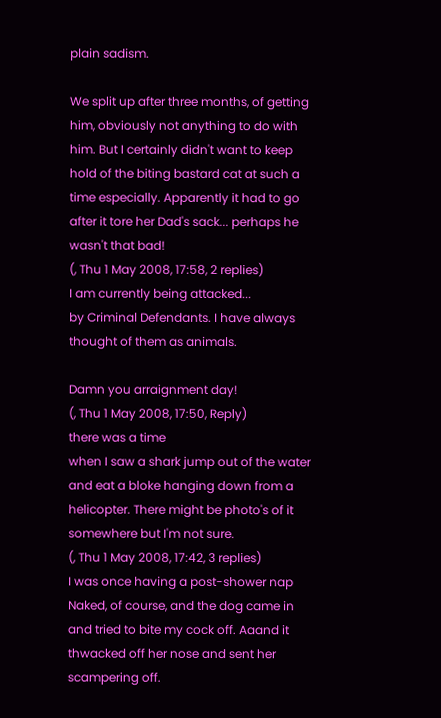plain sadism.

We split up after three months, of getting him, obviously not anything to do with him. But I certainly didn't want to keep hold of the biting bastard cat at such a time especially. Apparently it had to go after it tore her Dad's sack... perhaps he wasn't that bad!
(, Thu 1 May 2008, 17:58, 2 replies)
I am currently being attacked...
by Criminal Defendants. I have always thought of them as animals.

Damn you arraignment day!
(, Thu 1 May 2008, 17:50, Reply)
there was a time
when I saw a shark jump out of the water and eat a bloke hanging down from a helicopter. There might be photo's of it somewhere but I'm not sure.
(, Thu 1 May 2008, 17:42, 3 replies)
I was once having a post-shower nap
Naked, of course, and the dog came in and tried to bite my cock off. Aaand it thwacked off her nose and sent her scampering off.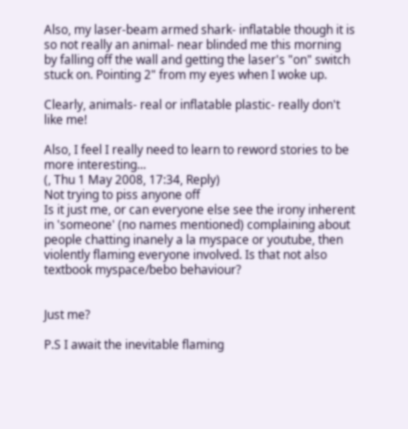Also, my laser-beam armed shark- inflatable though it is so not really an animal- near blinded me this morning by falling off the wall and getting the laser's "on" switch stuck on. Pointing 2" from my eyes when I woke up.

Clearly, animals- real or inflatable plastic- really don't like me!

Also, I feel I really need to learn to reword stories to be more interesting...
(, Thu 1 May 2008, 17:34, Reply)
Not trying to piss anyone off
Is it just me, or can everyone else see the irony inherent in 'someone' (no names mentioned) complaining about people chatting inanely a la myspace or youtube, then violently flaming everyone involved. Is that not also textbook myspace/bebo behaviour?


Just me?

P.S I await the inevitable flaming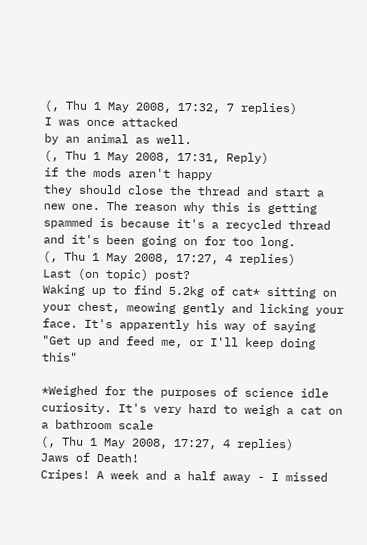(, Thu 1 May 2008, 17:32, 7 replies)
I was once attacked
by an animal as well.
(, Thu 1 May 2008, 17:31, Reply)
if the mods aren't happy
they should close the thread and start a new one. The reason why this is getting spammed is because it's a recycled thread and it's been going on for too long.
(, Thu 1 May 2008, 17:27, 4 replies)
Last (on topic) post?
Waking up to find 5.2kg of cat* sitting on your chest, meowing gently and licking your face. It's apparently his way of saying "Get up and feed me, or I'll keep doing this"

*Weighed for the purposes of science idle curiosity. It's very hard to weigh a cat on a bathroom scale
(, Thu 1 May 2008, 17:27, 4 replies)
Jaws of Death!
Cripes! A week and a half away - I missed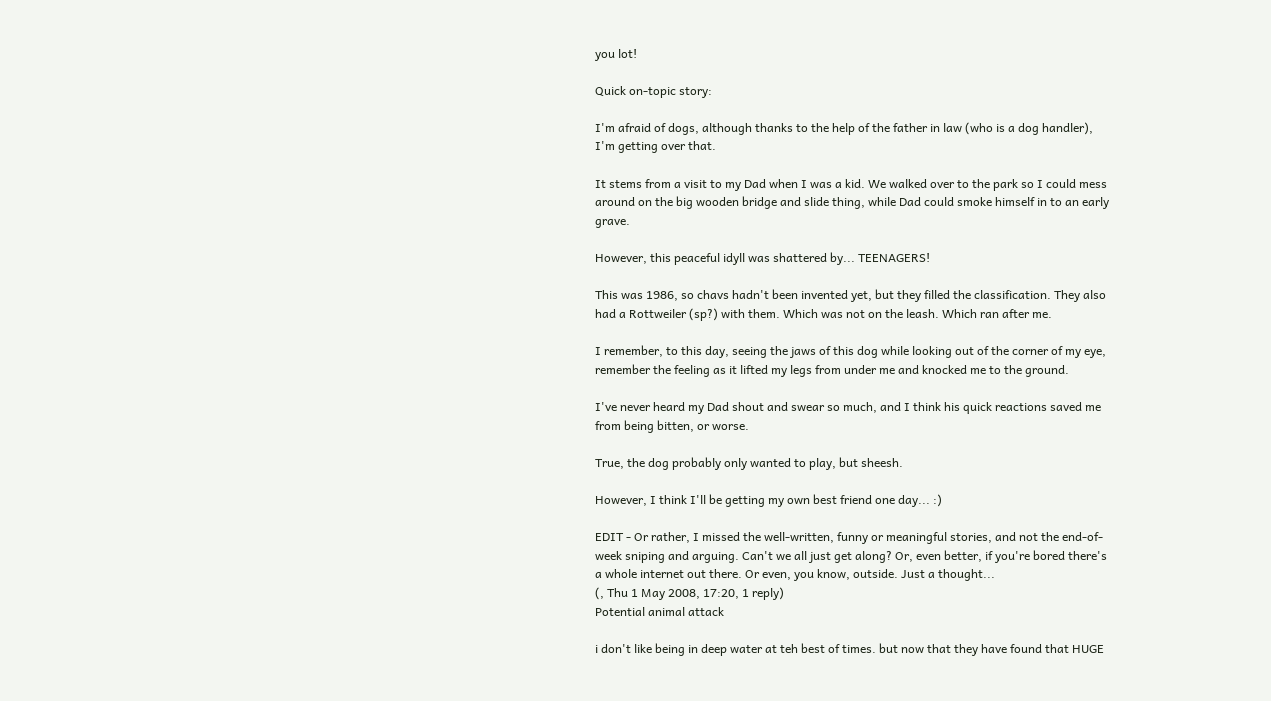you lot!

Quick on-topic story:

I'm afraid of dogs, although thanks to the help of the father in law (who is a dog handler), I'm getting over that.

It stems from a visit to my Dad when I was a kid. We walked over to the park so I could mess around on the big wooden bridge and slide thing, while Dad could smoke himself in to an early grave.

However, this peaceful idyll was shattered by... TEENAGERS!

This was 1986, so chavs hadn't been invented yet, but they filled the classification. They also had a Rottweiler (sp?) with them. Which was not on the leash. Which ran after me.

I remember, to this day, seeing the jaws of this dog while looking out of the corner of my eye, remember the feeling as it lifted my legs from under me and knocked me to the ground.

I've never heard my Dad shout and swear so much, and I think his quick reactions saved me from being bitten, or worse.

True, the dog probably only wanted to play, but sheesh.

However, I think I'll be getting my own best friend one day... :)

EDIT - Or rather, I missed the well-written, funny or meaningful stories, and not the end-of-week sniping and arguing. Can't we all just get along? Or, even better, if you're bored there's a whole internet out there. Or even, you know, outside. Just a thought...
(, Thu 1 May 2008, 17:20, 1 reply)
Potential animal attack

i don't like being in deep water at teh best of times. but now that they have found that HUGE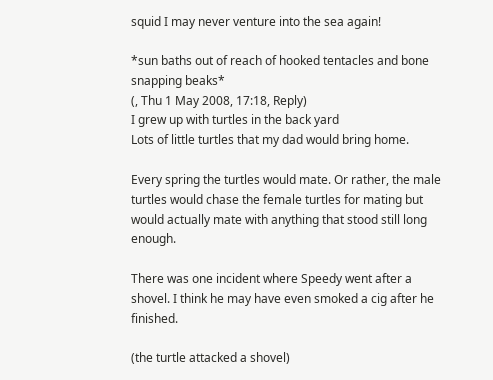squid I may never venture into the sea again!

*sun baths out of reach of hooked tentacles and bone snapping beaks*
(, Thu 1 May 2008, 17:18, Reply)
I grew up with turtles in the back yard
Lots of little turtles that my dad would bring home.

Every spring the turtles would mate. Or rather, the male turtles would chase the female turtles for mating but would actually mate with anything that stood still long enough.

There was one incident where Speedy went after a shovel. I think he may have even smoked a cig after he finished.

(the turtle attacked a shovel)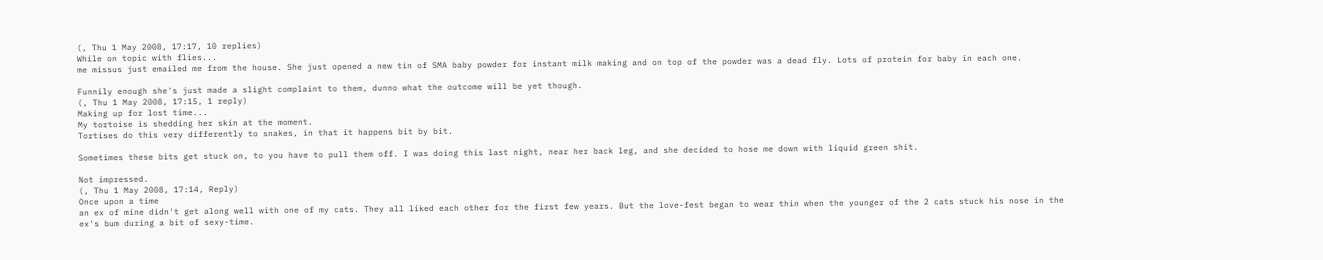(, Thu 1 May 2008, 17:17, 10 replies)
While on topic with flies...
me missus just emailed me from the house. She just opened a new tin of SMA baby powder for instant milk making and on top of the powder was a dead fly. Lots of protein for baby in each one.

Funnily enough she's just made a slight complaint to them, dunno what the outcome will be yet though.
(, Thu 1 May 2008, 17:15, 1 reply)
Making up for lost time...
My tortoise is shedding her skin at the moment.
Tortises do this very differently to snakes, in that it happens bit by bit.

Sometimes these bits get stuck on, to you have to pull them off. I was doing this last night, near her back leg, and she decided to hose me down with liquid green shit.

Not impressed.
(, Thu 1 May 2008, 17:14, Reply)
Once upon a time
an ex of mine didn't get along well with one of my cats. They all liked each other for the first few years. But the love-fest began to wear thin when the younger of the 2 cats stuck his nose in the ex's bum during a bit of sexy-time.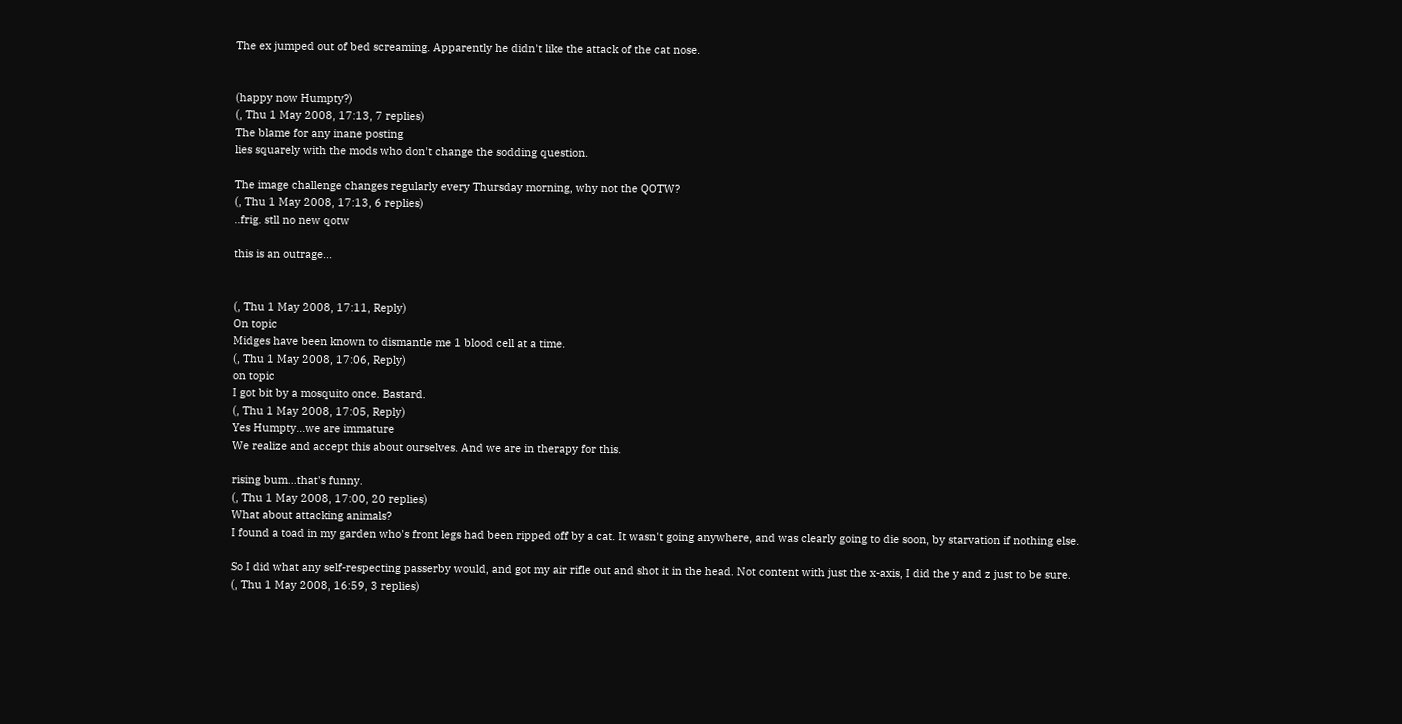The ex jumped out of bed screaming. Apparently he didn't like the attack of the cat nose.


(happy now Humpty?)
(, Thu 1 May 2008, 17:13, 7 replies)
The blame for any inane posting
lies squarely with the mods who don't change the sodding question.

The image challenge changes regularly every Thursday morning, why not the QOTW?
(, Thu 1 May 2008, 17:13, 6 replies)
..frig. stll no new qotw

this is an outrage...


(, Thu 1 May 2008, 17:11, Reply)
On topic
Midges have been known to dismantle me 1 blood cell at a time.
(, Thu 1 May 2008, 17:06, Reply)
on topic
I got bit by a mosquito once. Bastard.
(, Thu 1 May 2008, 17:05, Reply)
Yes Humpty...we are immature
We realize and accept this about ourselves. And we are in therapy for this.

rising bum...that's funny.
(, Thu 1 May 2008, 17:00, 20 replies)
What about attacking animals?
I found a toad in my garden who's front legs had been ripped off by a cat. It wasn't going anywhere, and was clearly going to die soon, by starvation if nothing else.

So I did what any self-respecting passerby would, and got my air rifle out and shot it in the head. Not content with just the x-axis, I did the y and z just to be sure.
(, Thu 1 May 2008, 16:59, 3 replies)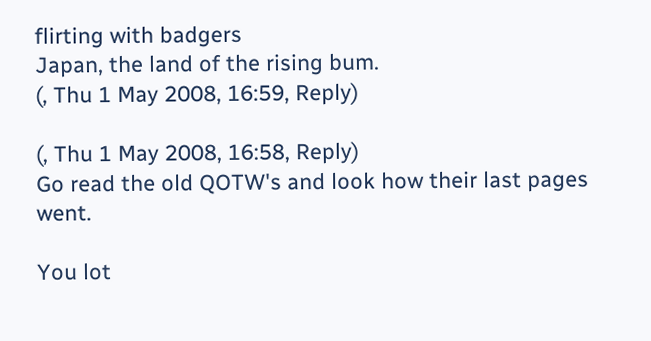flirting with badgers
Japan, the land of the rising bum.
(, Thu 1 May 2008, 16:59, Reply)

(, Thu 1 May 2008, 16:58, Reply)
Go read the old QOTW's and look how their last pages went.

You lot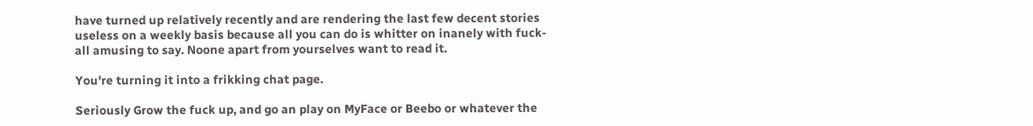have turned up relatively recently and are rendering the last few decent stories useless on a weekly basis because all you can do is whitter on inanely with fuck-all amusing to say. Noone apart from yourselves want to read it.

You're turning it into a frikking chat page.

Seriously Grow the fuck up, and go an play on MyFace or Beebo or whatever the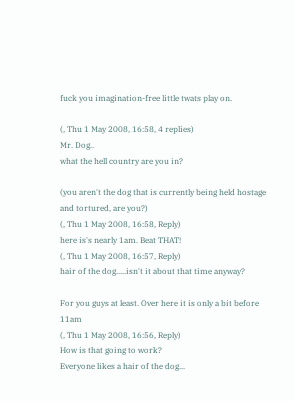fuck you imagination-free little twats play on.

(, Thu 1 May 2008, 16:58, 4 replies)
Mr. Dog..
what the hell country are you in?

(you aren't the dog that is currently being held hostage and tortured, are you?)
(, Thu 1 May 2008, 16:58, Reply)
here is's nearly 1am. Beat THAT!
(, Thu 1 May 2008, 16:57, Reply)
hair of the dog.....isn't it about that time anyway?

For you guys at least. Over here it is only a bit before 11am
(, Thu 1 May 2008, 16:56, Reply)
How is that going to work?
Everyone likes a hair of the dog...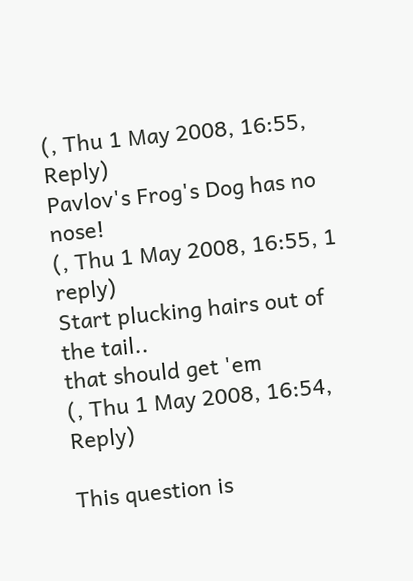(, Thu 1 May 2008, 16:55, Reply)
Pavlov's Frog's Dog has no nose!
(, Thu 1 May 2008, 16:55, 1 reply)
Start plucking hairs out of the tail..
that should get 'em
(, Thu 1 May 2008, 16:54, Reply)

This question is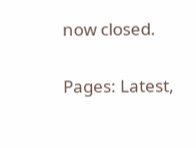now closed.

Pages: Latest,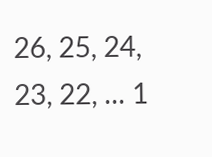26, 25, 24, 23, 22, ... 1